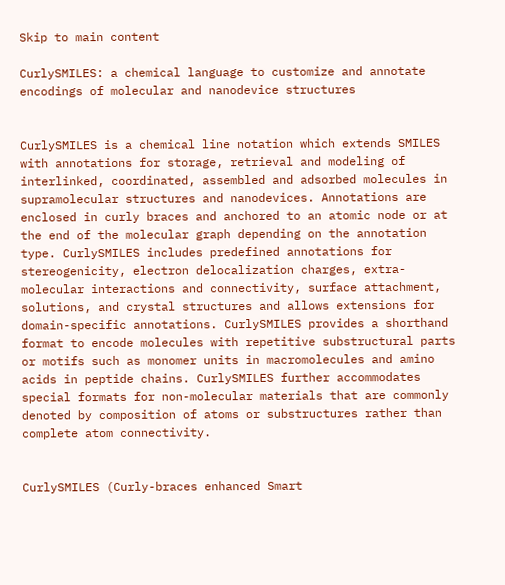Skip to main content

CurlySMILES: a chemical language to customize and annotate encodings of molecular and nanodevice structures


CurlySMILES is a chemical line notation which extends SMILES with annotations for storage, retrieval and modeling of interlinked, coordinated, assembled and adsorbed molecules in supramolecular structures and nanodevices. Annotations are enclosed in curly braces and anchored to an atomic node or at the end of the molecular graph depending on the annotation type. CurlySMILES includes predefined annotations for stereogenicity, electron delocalization charges, extra-molecular interactions and connectivity, surface attachment, solutions, and crystal structures and allows extensions for domain-specific annotations. CurlySMILES provides a shorthand format to encode molecules with repetitive substructural parts or motifs such as monomer units in macromolecules and amino acids in peptide chains. CurlySMILES further accommodates special formats for non-molecular materials that are commonly denoted by composition of atoms or substructures rather than complete atom connectivity.


CurlySMILES (Curly-braces enhanced Smart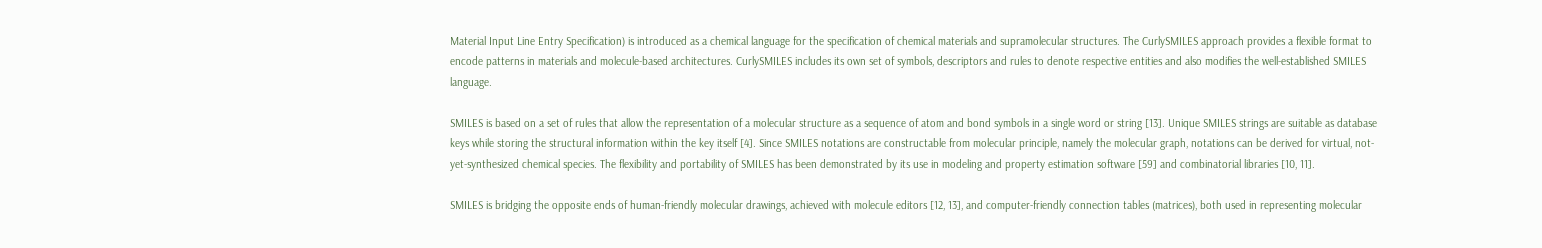Material Input Line Entry Specification) is introduced as a chemical language for the specification of chemical materials and supramolecular structures. The CurlySMILES approach provides a flexible format to encode patterns in materials and molecule-based architectures. CurlySMILES includes its own set of symbols, descriptors and rules to denote respective entities and also modifies the well-established SMILES language.

SMILES is based on a set of rules that allow the representation of a molecular structure as a sequence of atom and bond symbols in a single word or string [13]. Unique SMILES strings are suitable as database keys while storing the structural information within the key itself [4]. Since SMILES notations are constructable from molecular principle, namely the molecular graph, notations can be derived for virtual, not-yet-synthesized chemical species. The flexibility and portability of SMILES has been demonstrated by its use in modeling and property estimation software [59] and combinatorial libraries [10, 11].

SMILES is bridging the opposite ends of human-friendly molecular drawings, achieved with molecule editors [12, 13], and computer-friendly connection tables (matrices), both used in representing molecular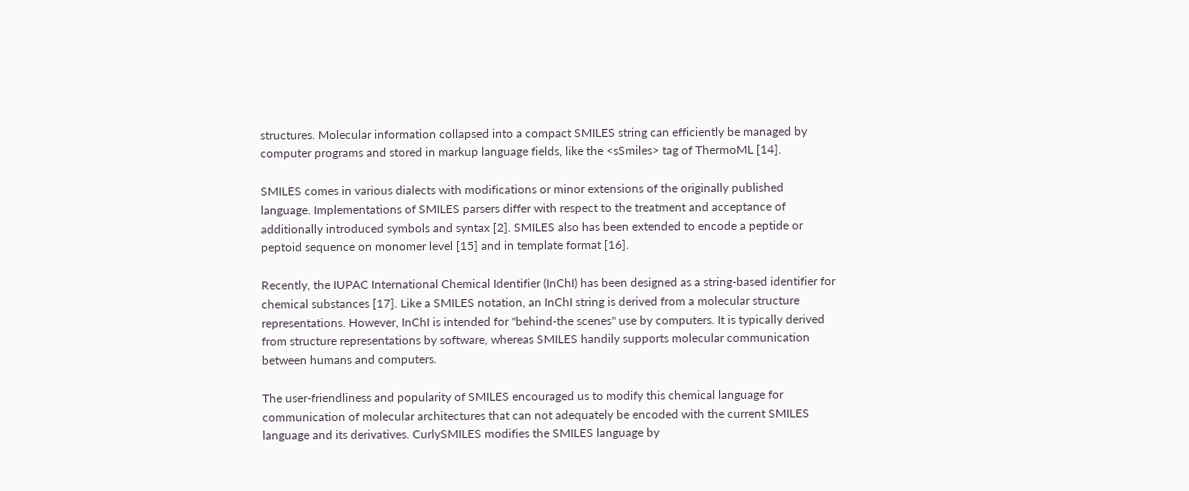structures. Molecular information collapsed into a compact SMILES string can efficiently be managed by computer programs and stored in markup language fields, like the <sSmiles> tag of ThermoML [14].

SMILES comes in various dialects with modifications or minor extensions of the originally published language. Implementations of SMILES parsers differ with respect to the treatment and acceptance of additionally introduced symbols and syntax [2]. SMILES also has been extended to encode a peptide or peptoid sequence on monomer level [15] and in template format [16].

Recently, the IUPAC International Chemical Identifier (InChI) has been designed as a string-based identifier for chemical substances [17]. Like a SMILES notation, an InChI string is derived from a molecular structure representations. However, InChI is intended for "behind-the scenes" use by computers. It is typically derived from structure representations by software, whereas SMILES handily supports molecular communication between humans and computers.

The user-friendliness and popularity of SMILES encouraged us to modify this chemical language for communication of molecular architectures that can not adequately be encoded with the current SMILES language and its derivatives. CurlySMILES modifies the SMILES language by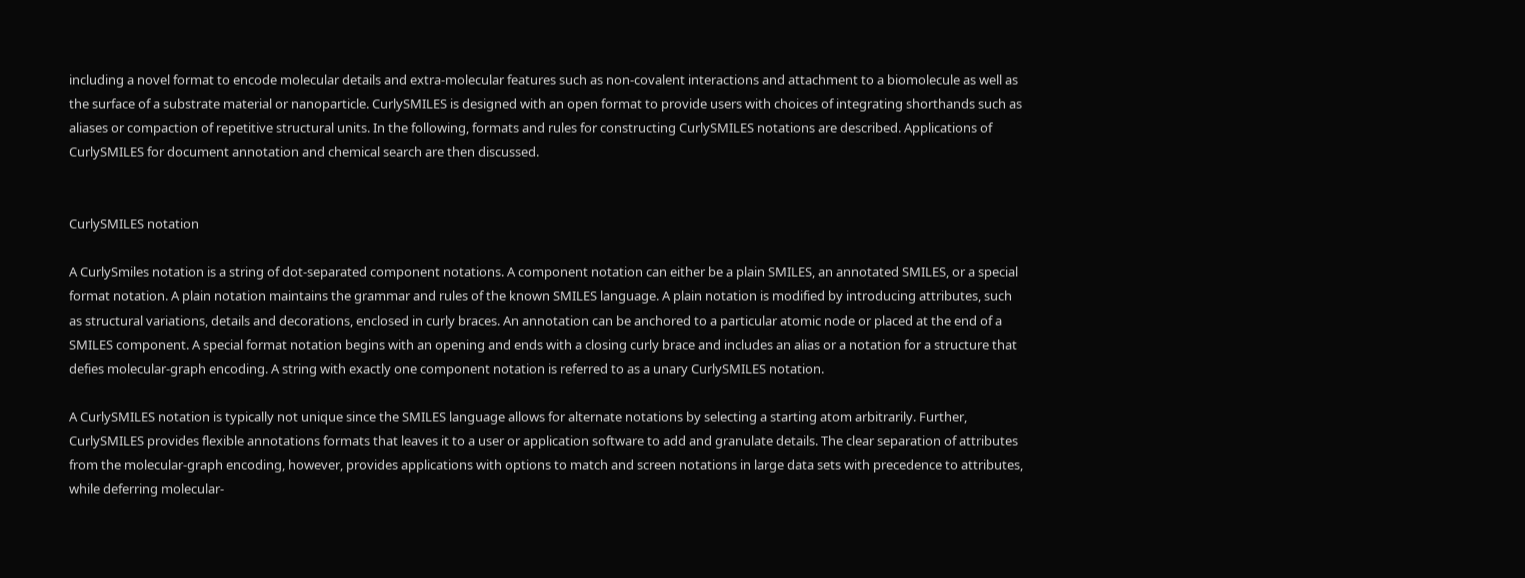including a novel format to encode molecular details and extra-molecular features such as non-covalent interactions and attachment to a biomolecule as well as the surface of a substrate material or nanoparticle. CurlySMILES is designed with an open format to provide users with choices of integrating shorthands such as aliases or compaction of repetitive structural units. In the following, formats and rules for constructing CurlySMILES notations are described. Applications of CurlySMILES for document annotation and chemical search are then discussed.


CurlySMILES notation

A CurlySmiles notation is a string of dot-separated component notations. A component notation can either be a plain SMILES, an annotated SMILES, or a special format notation. A plain notation maintains the grammar and rules of the known SMILES language. A plain notation is modified by introducing attributes, such as structural variations, details and decorations, enclosed in curly braces. An annotation can be anchored to a particular atomic node or placed at the end of a SMILES component. A special format notation begins with an opening and ends with a closing curly brace and includes an alias or a notation for a structure that defies molecular-graph encoding. A string with exactly one component notation is referred to as a unary CurlySMILES notation.

A CurlySMILES notation is typically not unique since the SMILES language allows for alternate notations by selecting a starting atom arbitrarily. Further, CurlySMILES provides flexible annotations formats that leaves it to a user or application software to add and granulate details. The clear separation of attributes from the molecular-graph encoding, however, provides applications with options to match and screen notations in large data sets with precedence to attributes, while deferring molecular-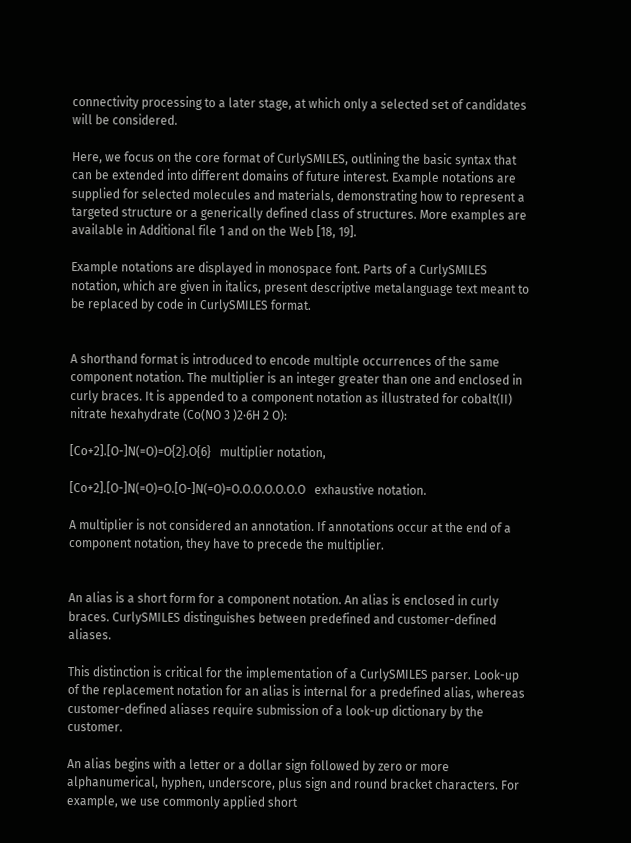connectivity processing to a later stage, at which only a selected set of candidates will be considered.

Here, we focus on the core format of CurlySMILES, outlining the basic syntax that can be extended into different domains of future interest. Example notations are supplied for selected molecules and materials, demonstrating how to represent a targeted structure or a generically defined class of structures. More examples are available in Additional file 1 and on the Web [18, 19].

Example notations are displayed in monospace font. Parts of a CurlySMILES notation, which are given in italics, present descriptive metalanguage text meant to be replaced by code in CurlySMILES format.


A shorthand format is introduced to encode multiple occurrences of the same component notation. The multiplier is an integer greater than one and enclosed in curly braces. It is appended to a component notation as illustrated for cobalt(II) nitrate hexahydrate (Co(NO 3 )2·6H 2 O):

[Co+2].[O-]N(=O)=O{2}.O{6}   multiplier notation,

[Co+2].[O-]N(=O)=O.[O-]N(=O)=O.O.O.O.O.O.O   exhaustive notation.

A multiplier is not considered an annotation. If annotations occur at the end of a component notation, they have to precede the multiplier.


An alias is a short form for a component notation. An alias is enclosed in curly braces. CurlySMILES distinguishes between predefined and customer-defined aliases.

This distinction is critical for the implementation of a CurlySMILES parser. Look-up of the replacement notation for an alias is internal for a predefined alias, whereas customer-defined aliases require submission of a look-up dictionary by the customer.

An alias begins with a letter or a dollar sign followed by zero or more alphanumerical, hyphen, underscore, plus sign and round bracket characters. For example, we use commonly applied short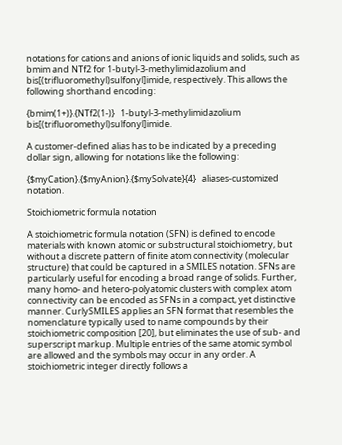notations for cations and anions of ionic liquids and solids, such as bmim and NTf2 for 1-butyl-3-methylimidazolium and bis[(trifluoromethyl)sulfonyl]imide, respectively. This allows the following shorthand encoding:

{bmim(1+)}.{NTf2(1-)}   1-butyl-3-methylimidazolium bis[(trifluoromethyl)sulfonyl]imide.

A customer-defined alias has to be indicated by a preceding dollar sign, allowing for notations like the following:

{$myCation}.{$myAnion}.{$mySolvate}{4}   aliases-customized notation.

Stoichiometric formula notation

A stoichiometric formula notation (SFN) is defined to encode materials with known atomic or substructural stoichiometry, but without a discrete pattern of finite atom connectivity (molecular structure) that could be captured in a SMILES notation. SFNs are particularly useful for encoding a broad range of solids. Further, many homo- and hetero-polyatomic clusters with complex atom connectivity can be encoded as SFNs in a compact, yet distinctive manner. CurlySMILES applies an SFN format that resembles the nomenclature typically used to name compounds by their stoichiometric composition [20], but eliminates the use of sub- and superscript markup. Multiple entries of the same atomic symbol are allowed and the symbols may occur in any order. A stoichiometric integer directly follows a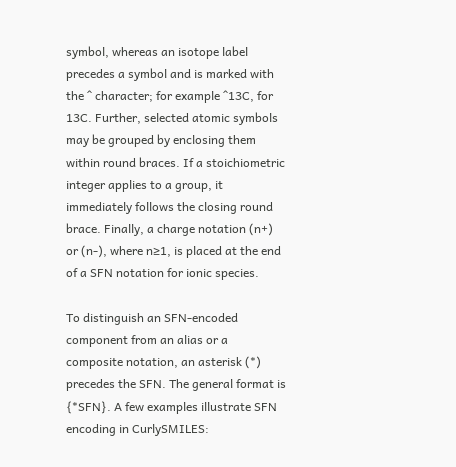symbol, whereas an isotope label precedes a symbol and is marked with the ^ character; for example ^13C, for 13C. Further, selected atomic symbols may be grouped by enclosing them within round braces. If a stoichiometric integer applies to a group, it immediately follows the closing round brace. Finally, a charge notation (n+) or (n-), where n≥1, is placed at the end of a SFN notation for ionic species.

To distinguish an SFN-encoded component from an alias or a composite notation, an asterisk (*) precedes the SFN. The general format is {*SFN}. A few examples illustrate SFN encoding in CurlySMILES: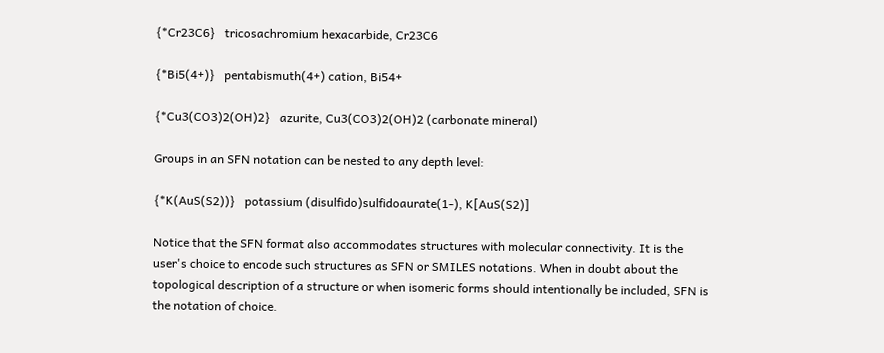{*Cr23C6}   tricosachromium hexacarbide, Cr23C6

{*Bi5(4+)}   pentabismuth(4+) cation, Bi54+

{*Cu3(CO3)2(OH)2}   azurite, Cu3(CO3)2(OH)2 (carbonate mineral)

Groups in an SFN notation can be nested to any depth level:

{*K(AuS(S2))}   potassium (disulfido)sulfidoaurate(1-), K[AuS(S2)]

Notice that the SFN format also accommodates structures with molecular connectivity. It is the user's choice to encode such structures as SFN or SMILES notations. When in doubt about the topological description of a structure or when isomeric forms should intentionally be included, SFN is the notation of choice.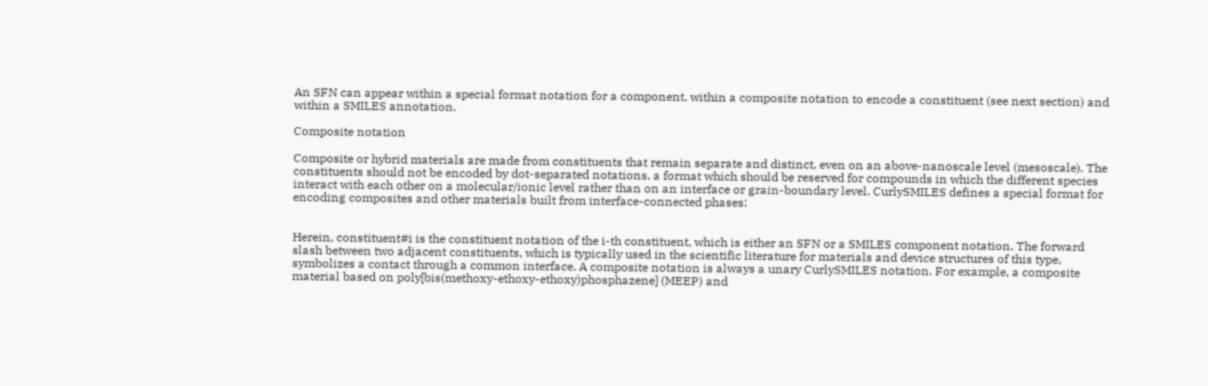An SFN can appear within a special format notation for a component, within a composite notation to encode a constituent (see next section) and within a SMILES annotation.

Composite notation

Composite or hybrid materials are made from constituents that remain separate and distinct, even on an above-nanoscale level (mesoscale). The constituents should not be encoded by dot-separated notations, a format which should be reserved for compounds in which the different species interact with each other on a molecular/ionic level rather than on an interface or grain-boundary level. CurlySMILES defines a special format for encoding composites and other materials built from interface-connected phases:


Herein, constituent#i is the constituent notation of the i-th constituent, which is either an SFN or a SMILES component notation. The forward slash between two adjacent constituents, which is typically used in the scientific literature for materials and device structures of this type, symbolizes a contact through a common interface. A composite notation is always a unary CurlySMILES notation. For example, a composite material based on poly[bis(methoxy-ethoxy-ethoxy)phosphazene] (MEEP) and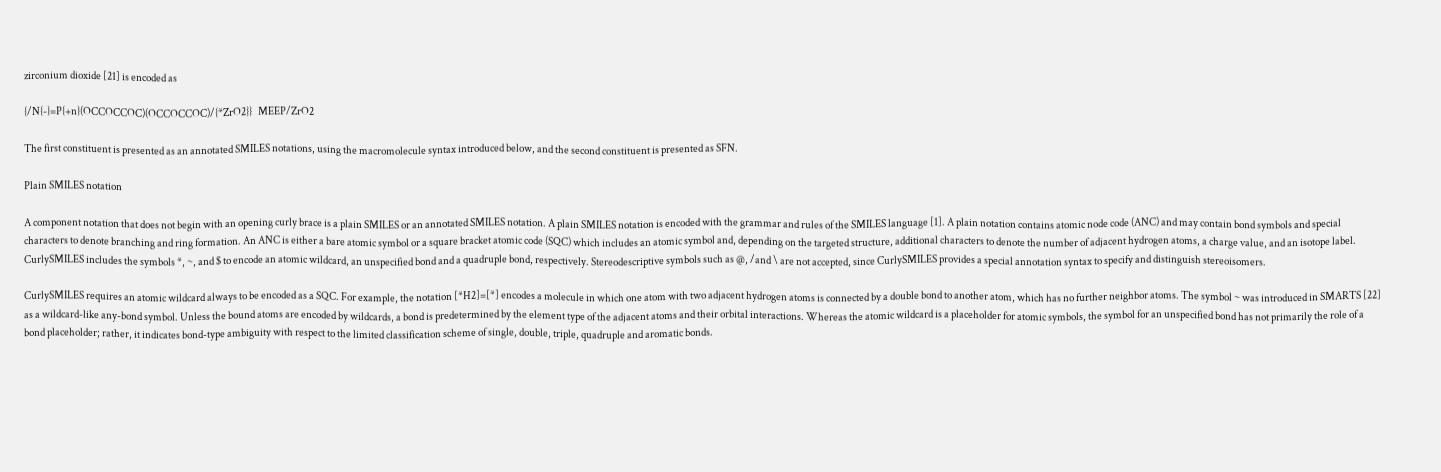zirconium dioxide [21] is encoded as

{/N{-}=P{+n}(OCCOCCOC)(OCCOCCOC)/{*ZrO2}}   MEEP/ZrO2

The first constituent is presented as an annotated SMILES notations, using the macromolecule syntax introduced below, and the second constituent is presented as SFN.

Plain SMILES notation

A component notation that does not begin with an opening curly brace is a plain SMILES or an annotated SMILES notation. A plain SMILES notation is encoded with the grammar and rules of the SMILES language [1]. A plain notation contains atomic node code (ANC) and may contain bond symbols and special characters to denote branching and ring formation. An ANC is either a bare atomic symbol or a square bracket atomic code (SQC) which includes an atomic symbol and, depending on the targeted structure, additional characters to denote the number of adjacent hydrogen atoms, a charge value, and an isotope label. CurlySMILES includes the symbols *, ~, and $ to encode an atomic wildcard, an unspecified bond and a quadruple bond, respectively. Stereodescriptive symbols such as @, /and \ are not accepted, since CurlySMILES provides a special annotation syntax to specify and distinguish stereoisomers.

CurlySMILES requires an atomic wildcard always to be encoded as a SQC. For example, the notation [*H2]=[*] encodes a molecule in which one atom with two adjacent hydrogen atoms is connected by a double bond to another atom, which has no further neighbor atoms. The symbol ~ was introduced in SMARTS [22] as a wildcard-like any-bond symbol. Unless the bound atoms are encoded by wildcards, a bond is predetermined by the element type of the adjacent atoms and their orbital interactions. Whereas the atomic wildcard is a placeholder for atomic symbols, the symbol for an unspecified bond has not primarily the role of a bond placeholder; rather, it indicates bond-type ambiguity with respect to the limited classification scheme of single, double, triple, quadruple and aromatic bonds.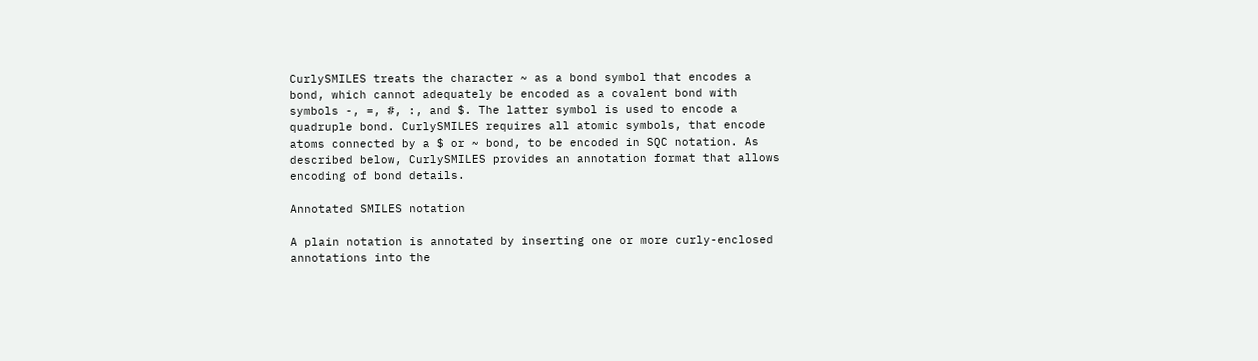CurlySMILES treats the character ~ as a bond symbol that encodes a bond, which cannot adequately be encoded as a covalent bond with symbols -, =, #, :, and $. The latter symbol is used to encode a quadruple bond. CurlySMILES requires all atomic symbols, that encode atoms connected by a $ or ~ bond, to be encoded in SQC notation. As described below, CurlySMILES provides an annotation format that allows encoding of bond details.

Annotated SMILES notation

A plain notation is annotated by inserting one or more curly-enclosed annotations into the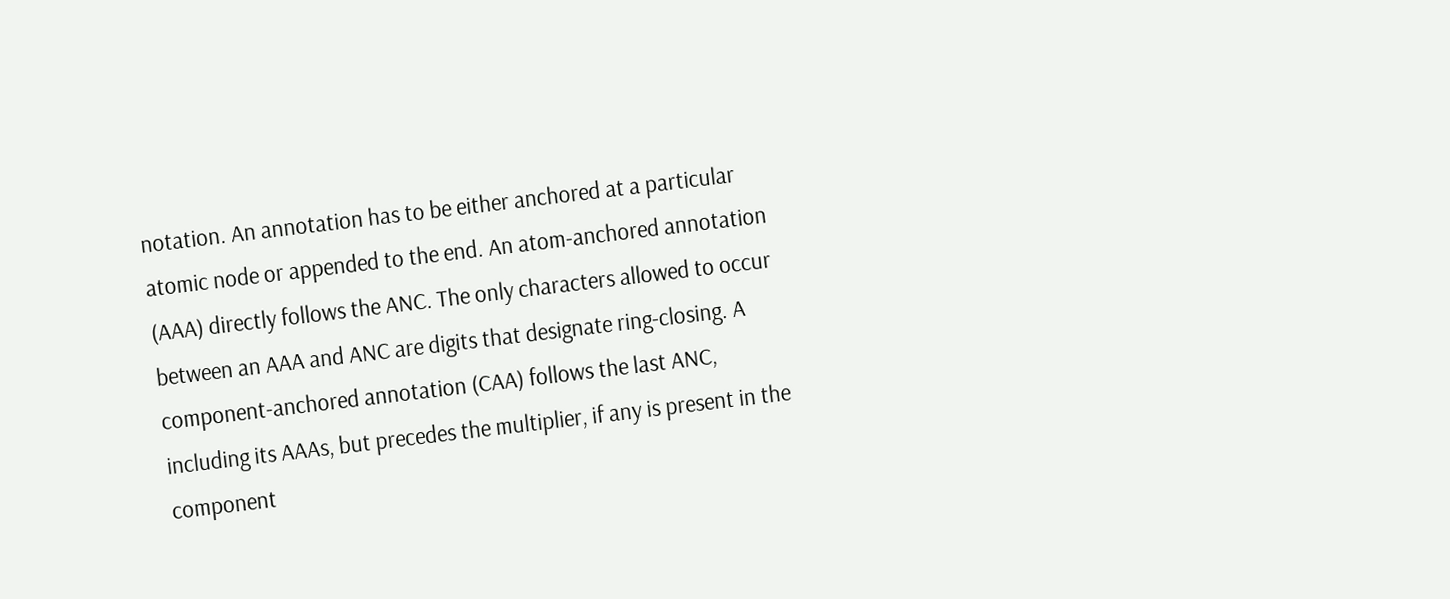notation. An annotation has to be either anchored at a particular atomic node or appended to the end. An atom-anchored annotation (AAA) directly follows the ANC. The only characters allowed to occur between an AAA and ANC are digits that designate ring-closing. A component-anchored annotation (CAA) follows the last ANC, including its AAAs, but precedes the multiplier, if any is present in the component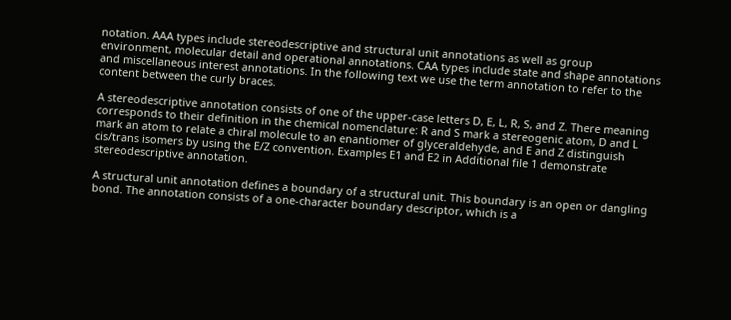notation. AAA types include stereodescriptive and structural unit annotations as well as group environment, molecular detail and operational annotations. CAA types include state and shape annotations and miscellaneous interest annotations. In the following text we use the term annotation to refer to the content between the curly braces.

A stereodescriptive annotation consists of one of the upper-case letters D, E, L, R, S, and Z. There meaning corresponds to their definition in the chemical nomenclature: R and S mark a stereogenic atom, D and L mark an atom to relate a chiral molecule to an enantiomer of glyceraldehyde, and E and Z distinguish cis/trans isomers by using the E/Z convention. Examples E1 and E2 in Additional file 1 demonstrate stereodescriptive annotation.

A structural unit annotation defines a boundary of a structural unit. This boundary is an open or dangling bond. The annotation consists of a one-character boundary descriptor, which is a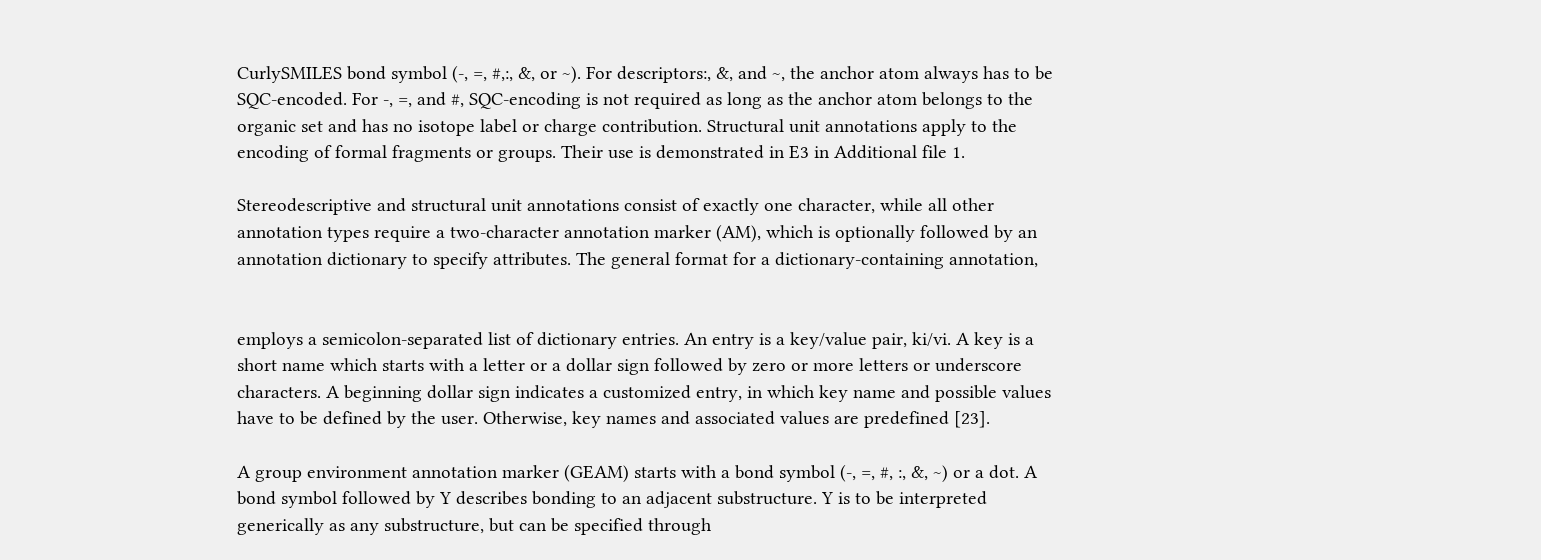CurlySMILES bond symbol (-, =, #,:, &, or ~). For descriptors:, &, and ~, the anchor atom always has to be SQC-encoded. For -, =, and #, SQC-encoding is not required as long as the anchor atom belongs to the organic set and has no isotope label or charge contribution. Structural unit annotations apply to the encoding of formal fragments or groups. Their use is demonstrated in E3 in Additional file 1.

Stereodescriptive and structural unit annotations consist of exactly one character, while all other annotation types require a two-character annotation marker (AM), which is optionally followed by an annotation dictionary to specify attributes. The general format for a dictionary-containing annotation,


employs a semicolon-separated list of dictionary entries. An entry is a key/value pair, ki/vi. A key is a short name which starts with a letter or a dollar sign followed by zero or more letters or underscore characters. A beginning dollar sign indicates a customized entry, in which key name and possible values have to be defined by the user. Otherwise, key names and associated values are predefined [23].

A group environment annotation marker (GEAM) starts with a bond symbol (-, =, #, :, &, ~) or a dot. A bond symbol followed by Y describes bonding to an adjacent substructure. Y is to be interpreted generically as any substructure, but can be specified through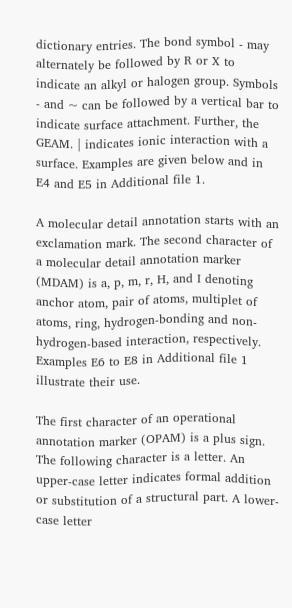dictionary entries. The bond symbol - may alternately be followed by R or X to indicate an alkyl or halogen group. Symbols - and ~ can be followed by a vertical bar to indicate surface attachment. Further, the GEAM. | indicates ionic interaction with a surface. Examples are given below and in E4 and E5 in Additional file 1.

A molecular detail annotation starts with an exclamation mark. The second character of a molecular detail annotation marker (MDAM) is a, p, m, r, H, and I denoting anchor atom, pair of atoms, multiplet of atoms, ring, hydrogen-bonding and non-hydrogen-based interaction, respectively. Examples E6 to E8 in Additional file 1 illustrate their use.

The first character of an operational annotation marker (OPAM) is a plus sign. The following character is a letter. An upper-case letter indicates formal addition or substitution of a structural part. A lower-case letter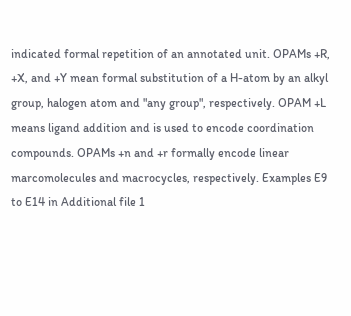indicated formal repetition of an annotated unit. OPAMs +R, +X, and +Y mean formal substitution of a H-atom by an alkyl group, halogen atom and "any group", respectively. OPAM +L means ligand addition and is used to encode coordination compounds. OPAMs +n and +r formally encode linear marcomolecules and macrocycles, respectively. Examples E9 to E14 in Additional file 1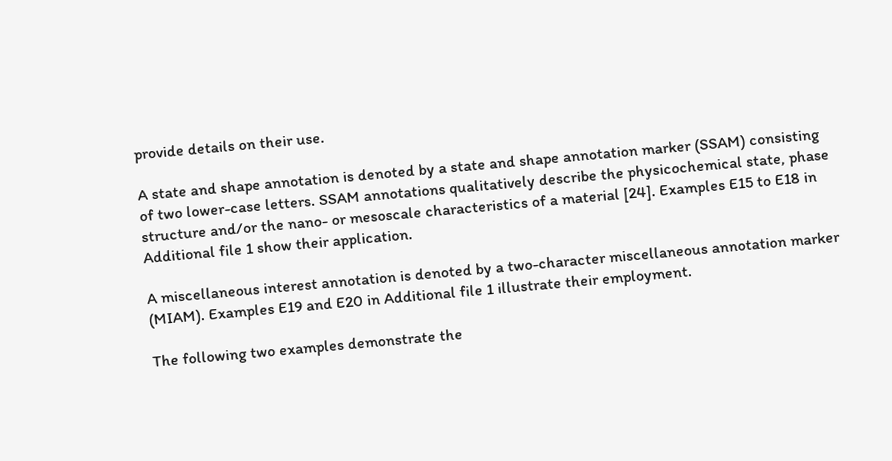provide details on their use.

A state and shape annotation is denoted by a state and shape annotation marker (SSAM) consisting of two lower-case letters. SSAM annotations qualitatively describe the physicochemical state, phase structure and/or the nano- or mesoscale characteristics of a material [24]. Examples E15 to E18 in Additional file 1 show their application.

A miscellaneous interest annotation is denoted by a two-character miscellaneous annotation marker (MIAM). Examples E19 and E20 in Additional file 1 illustrate their employment.

The following two examples demonstrate the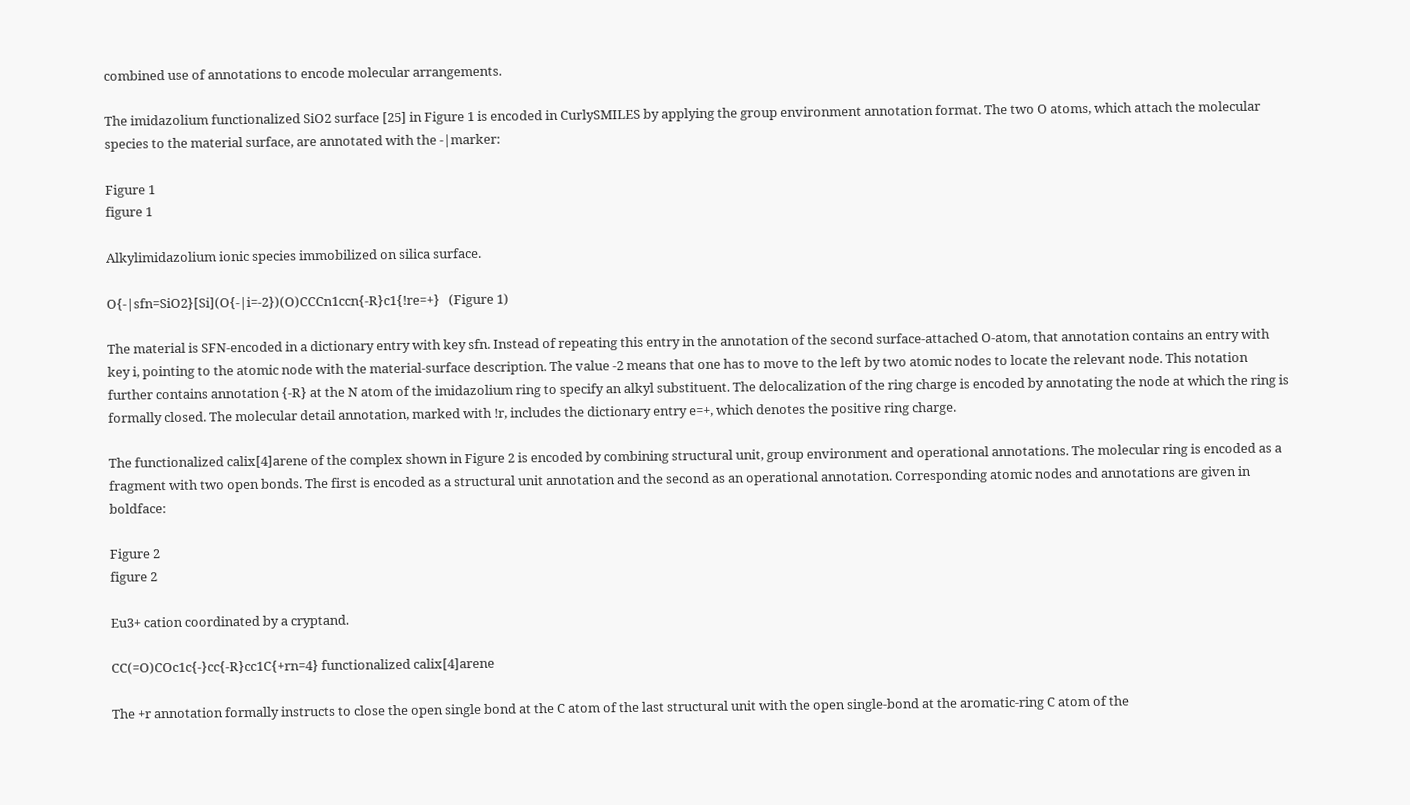combined use of annotations to encode molecular arrangements.

The imidazolium functionalized SiO2 surface [25] in Figure 1 is encoded in CurlySMILES by applying the group environment annotation format. The two O atoms, which attach the molecular species to the material surface, are annotated with the -|marker:

Figure 1
figure 1

Alkylimidazolium ionic species immobilized on silica surface.

O{-|sfn=SiO2}[Si](O{-|i=-2})(O)CCCn1ccn{-R}c1{!re=+}   (Figure 1)

The material is SFN-encoded in a dictionary entry with key sfn. Instead of repeating this entry in the annotation of the second surface-attached O-atom, that annotation contains an entry with key i, pointing to the atomic node with the material-surface description. The value -2 means that one has to move to the left by two atomic nodes to locate the relevant node. This notation further contains annotation {-R} at the N atom of the imidazolium ring to specify an alkyl substituent. The delocalization of the ring charge is encoded by annotating the node at which the ring is formally closed. The molecular detail annotation, marked with !r, includes the dictionary entry e=+, which denotes the positive ring charge.

The functionalized calix[4]arene of the complex shown in Figure 2 is encoded by combining structural unit, group environment and operational annotations. The molecular ring is encoded as a fragment with two open bonds. The first is encoded as a structural unit annotation and the second as an operational annotation. Corresponding atomic nodes and annotations are given in boldface:

Figure 2
figure 2

Eu3+ cation coordinated by a cryptand.

CC(=O)COc1c{-}cc{-R}cc1C{+rn=4} functionalized calix[4]arene

The +r annotation formally instructs to close the open single bond at the C atom of the last structural unit with the open single-bond at the aromatic-ring C atom of the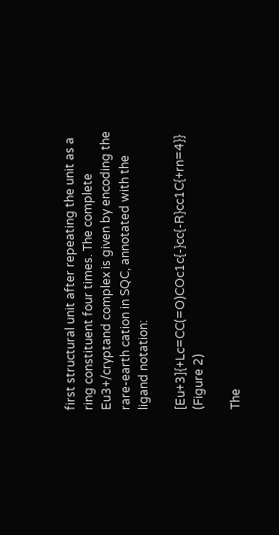first structural unit after repeating the unit as a ring constituent four times. The complete Eu3+/cryptand complex is given by encoding the rare-earth cation in SQC, annotated with the ligand notation:

[Eu+3]{+Lc=CC(=O)COc1c{-}cc{-R}cc1C{+rn=4}}   (Figure 2)

The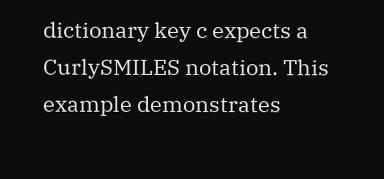dictionary key c expects a CurlySMILES notation. This example demonstrates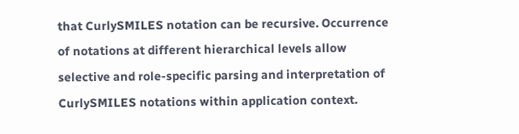that CurlySMILES notation can be recursive. Occurrence of notations at different hierarchical levels allow selective and role-specific parsing and interpretation of CurlySMILES notations within application context.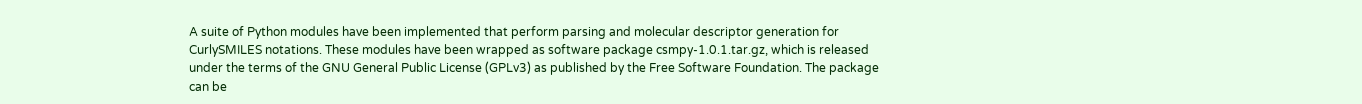A suite of Python modules have been implemented that perform parsing and molecular descriptor generation for CurlySMILES notations. These modules have been wrapped as software package csmpy-1.0.1.tar.gz, which is released under the terms of the GNU General Public License (GPLv3) as published by the Free Software Foundation. The package can be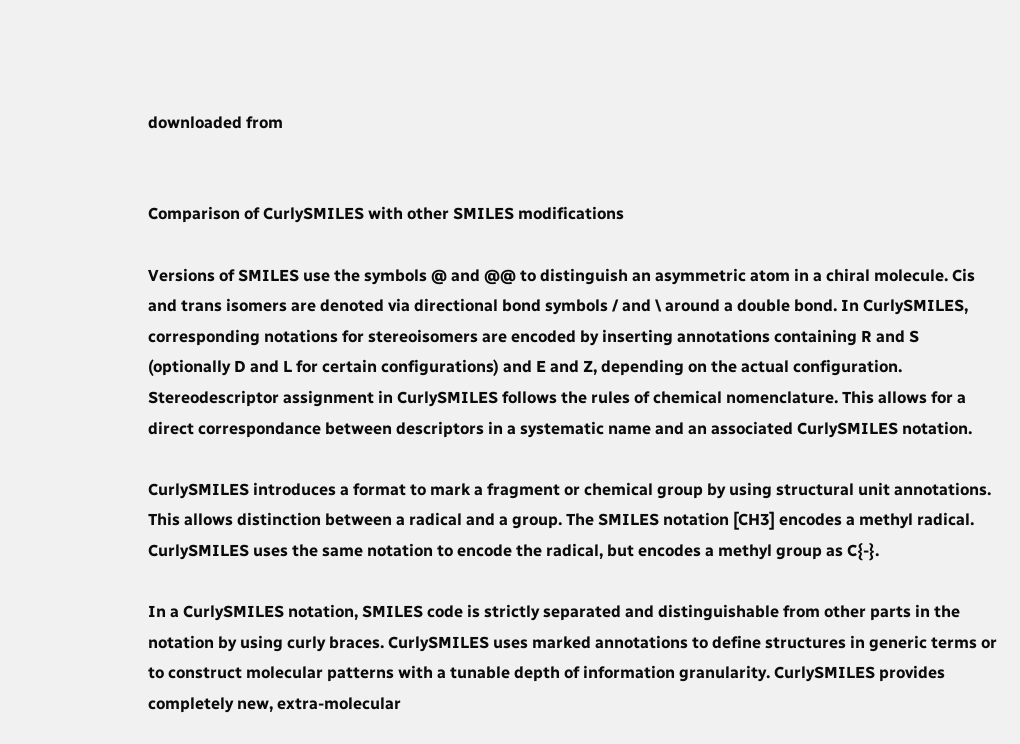downloaded from


Comparison of CurlySMILES with other SMILES modifications

Versions of SMILES use the symbols @ and @@ to distinguish an asymmetric atom in a chiral molecule. Cis and trans isomers are denoted via directional bond symbols / and \ around a double bond. In CurlySMILES, corresponding notations for stereoisomers are encoded by inserting annotations containing R and S (optionally D and L for certain configurations) and E and Z, depending on the actual configuration. Stereodescriptor assignment in CurlySMILES follows the rules of chemical nomenclature. This allows for a direct correspondance between descriptors in a systematic name and an associated CurlySMILES notation.

CurlySMILES introduces a format to mark a fragment or chemical group by using structural unit annotations. This allows distinction between a radical and a group. The SMILES notation [CH3] encodes a methyl radical. CurlySMILES uses the same notation to encode the radical, but encodes a methyl group as C{-}.

In a CurlySMILES notation, SMILES code is strictly separated and distinguishable from other parts in the notation by using curly braces. CurlySMILES uses marked annotations to define structures in generic terms or to construct molecular patterns with a tunable depth of information granularity. CurlySMILES provides completely new, extra-molecular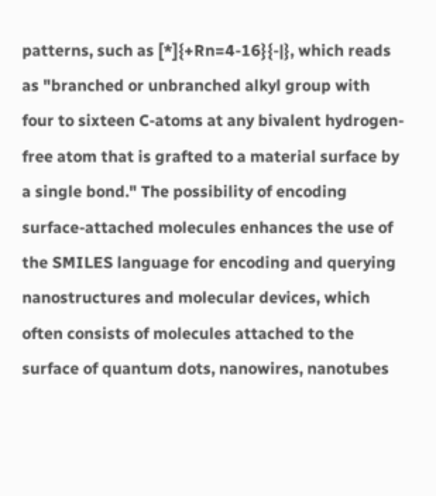patterns, such as [*]{+Rn=4-16}{-|}, which reads as "branched or unbranched alkyl group with four to sixteen C-atoms at any bivalent hydrogen-free atom that is grafted to a material surface by a single bond." The possibility of encoding surface-attached molecules enhances the use of the SMILES language for encoding and querying nanostructures and molecular devices, which often consists of molecules attached to the surface of quantum dots, nanowires, nanotubes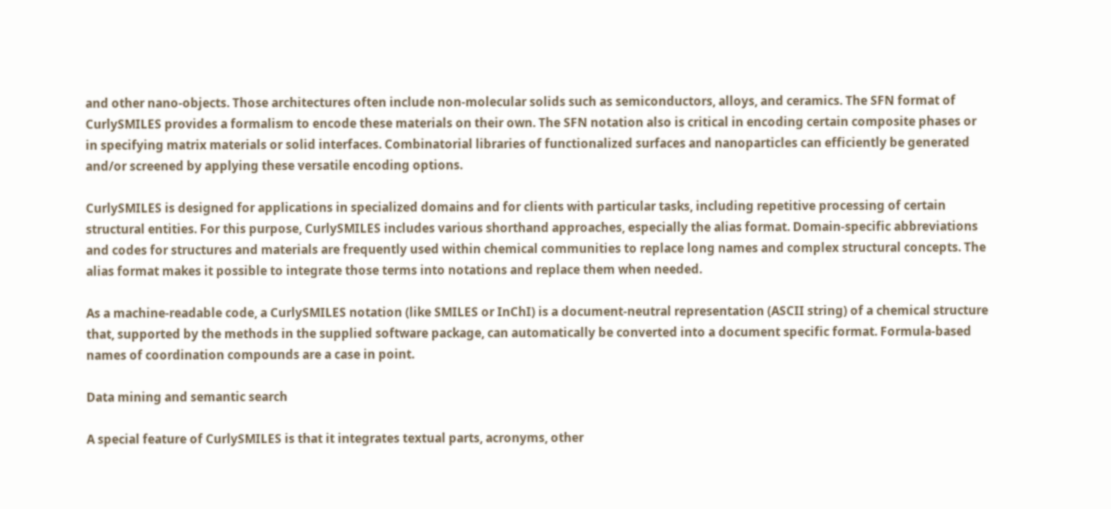and other nano-objects. Those architectures often include non-molecular solids such as semiconductors, alloys, and ceramics. The SFN format of CurlySMILES provides a formalism to encode these materials on their own. The SFN notation also is critical in encoding certain composite phases or in specifying matrix materials or solid interfaces. Combinatorial libraries of functionalized surfaces and nanoparticles can efficiently be generated and/or screened by applying these versatile encoding options.

CurlySMILES is designed for applications in specialized domains and for clients with particular tasks, including repetitive processing of certain structural entities. For this purpose, CurlySMILES includes various shorthand approaches, especially the alias format. Domain-specific abbreviations and codes for structures and materials are frequently used within chemical communities to replace long names and complex structural concepts. The alias format makes it possible to integrate those terms into notations and replace them when needed.

As a machine-readable code, a CurlySMILES notation (like SMILES or InChI) is a document-neutral representation (ASCII string) of a chemical structure that, supported by the methods in the supplied software package, can automatically be converted into a document specific format. Formula-based names of coordination compounds are a case in point.

Data mining and semantic search

A special feature of CurlySMILES is that it integrates textual parts, acronyms, other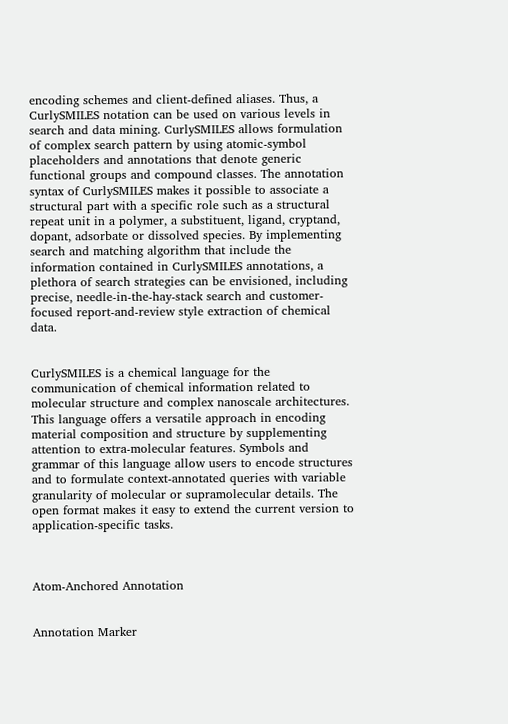encoding schemes and client-defined aliases. Thus, a CurlySMILES notation can be used on various levels in search and data mining. CurlySMILES allows formulation of complex search pattern by using atomic-symbol placeholders and annotations that denote generic functional groups and compound classes. The annotation syntax of CurlySMILES makes it possible to associate a structural part with a specific role such as a structural repeat unit in a polymer, a substituent, ligand, cryptand, dopant, adsorbate or dissolved species. By implementing search and matching algorithm that include the information contained in CurlySMILES annotations, a plethora of search strategies can be envisioned, including precise, needle-in-the-hay-stack search and customer-focused report-and-review style extraction of chemical data.


CurlySMILES is a chemical language for the communication of chemical information related to molecular structure and complex nanoscale architectures. This language offers a versatile approach in encoding material composition and structure by supplementing attention to extra-molecular features. Symbols and grammar of this language allow users to encode structures and to formulate context-annotated queries with variable granularity of molecular or supramolecular details. The open format makes it easy to extend the current version to application-specific tasks.



Atom-Anchored Annotation


Annotation Marker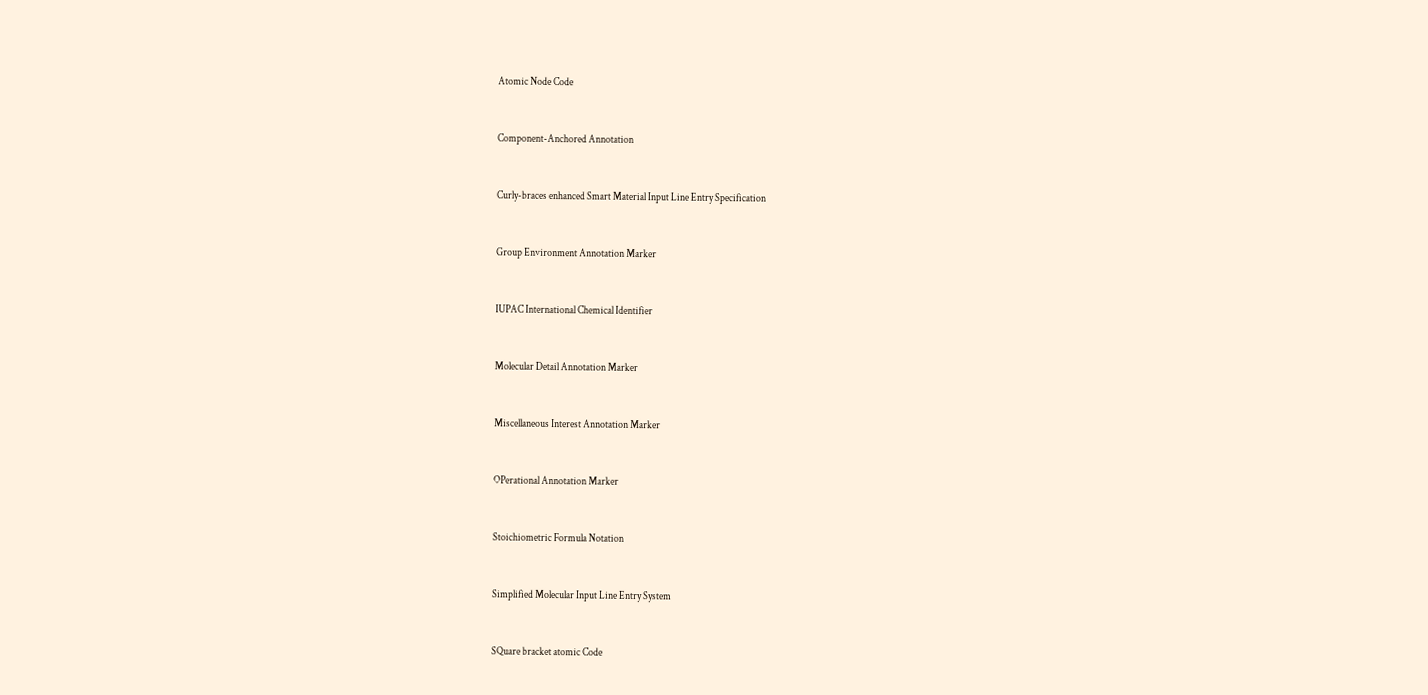Atomic Node Code


Component-Anchored Annotation


Curly-braces enhanced Smart Material Input Line Entry Specification


Group Environment Annotation Marker


IUPAC International Chemical Identifier


Molecular Detail Annotation Marker


Miscellaneous Interest Annotation Marker


OPerational Annotation Marker


Stoichiometric Formula Notation


Simplified Molecular Input Line Entry System


SQuare bracket atomic Code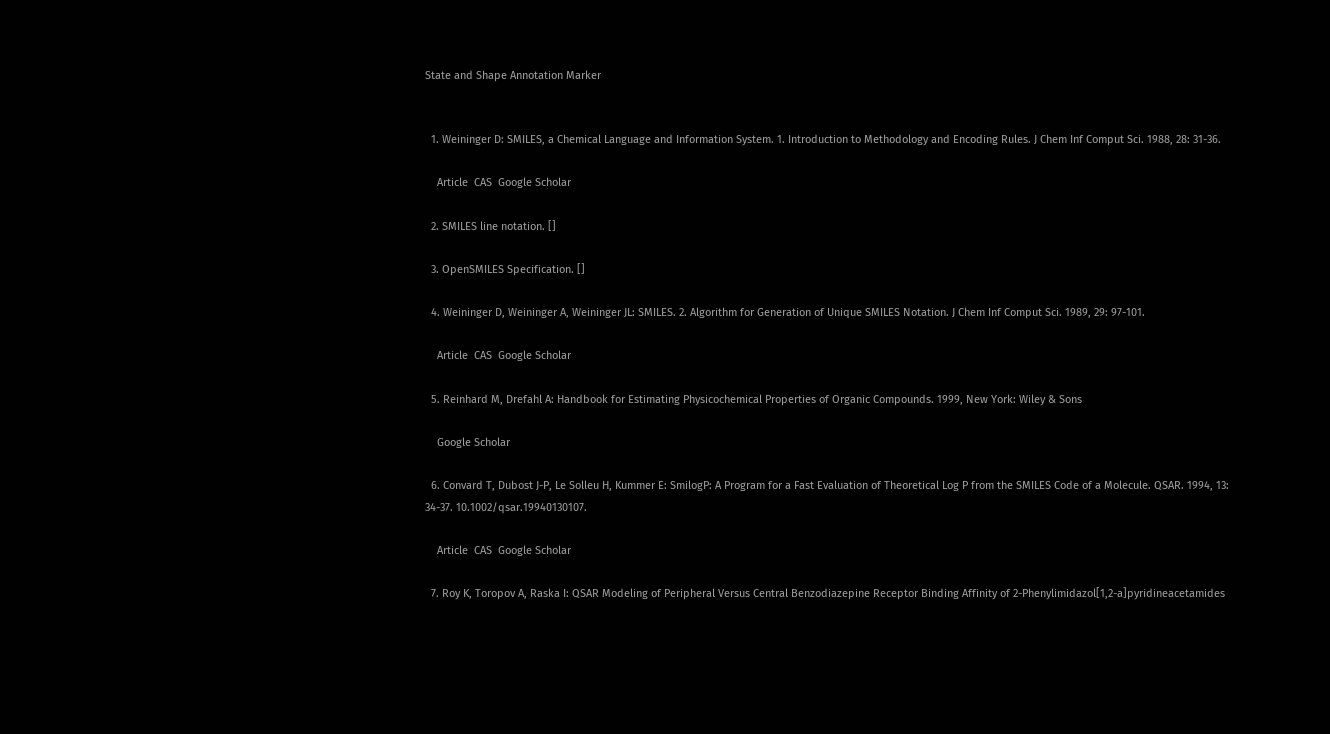State and Shape Annotation Marker


  1. Weininger D: SMILES, a Chemical Language and Information System. 1. Introduction to Methodology and Encoding Rules. J Chem Inf Comput Sci. 1988, 28: 31-36.

    Article  CAS  Google Scholar

  2. SMILES line notation. []

  3. OpenSMILES Specification. []

  4. Weininger D, Weininger A, Weininger JL: SMILES. 2. Algorithm for Generation of Unique SMILES Notation. J Chem Inf Comput Sci. 1989, 29: 97-101.

    Article  CAS  Google Scholar

  5. Reinhard M, Drefahl A: Handbook for Estimating Physicochemical Properties of Organic Compounds. 1999, New York: Wiley & Sons

    Google Scholar

  6. Convard T, Dubost J-P, Le Solleu H, Kummer E: SmilogP: A Program for a Fast Evaluation of Theoretical Log P from the SMILES Code of a Molecule. QSAR. 1994, 13: 34-37. 10.1002/qsar.19940130107.

    Article  CAS  Google Scholar

  7. Roy K, Toropov A, Raska I: QSAR Modeling of Peripheral Versus Central Benzodiazepine Receptor Binding Affinity of 2-Phenylimidazol[1,2-a]pyridineacetamides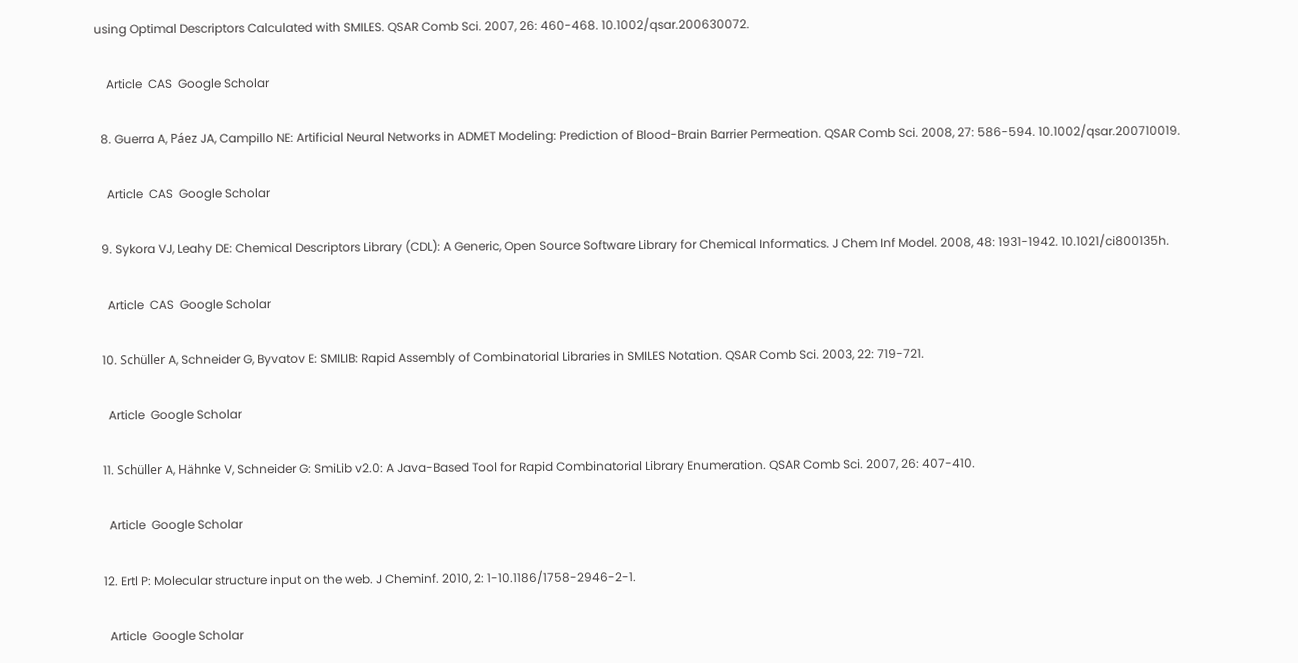using Optimal Descriptors Calculated with SMILES. QSAR Comb Sci. 2007, 26: 460-468. 10.1002/qsar.200630072.

    Article  CAS  Google Scholar

  8. Guerra A, Páez JA, Campillo NE: Artificial Neural Networks in ADMET Modeling: Prediction of Blood-Brain Barrier Permeation. QSAR Comb Sci. 2008, 27: 586-594. 10.1002/qsar.200710019.

    Article  CAS  Google Scholar

  9. Sykora VJ, Leahy DE: Chemical Descriptors Library (CDL): A Generic, Open Source Software Library for Chemical Informatics. J Chem Inf Model. 2008, 48: 1931-1942. 10.1021/ci800135h.

    Article  CAS  Google Scholar

  10. Schüller A, Schneider G, Byvatov E: SMILIB: Rapid Assembly of Combinatorial Libraries in SMILES Notation. QSAR Comb Sci. 2003, 22: 719-721.

    Article  Google Scholar

  11. Schüller A, Hähnke V, Schneider G: SmiLib v2.0: A Java-Based Tool for Rapid Combinatorial Library Enumeration. QSAR Comb Sci. 2007, 26: 407-410.

    Article  Google Scholar

  12. Ertl P: Molecular structure input on the web. J Cheminf. 2010, 2: 1-10.1186/1758-2946-2-1.

    Article  Google Scholar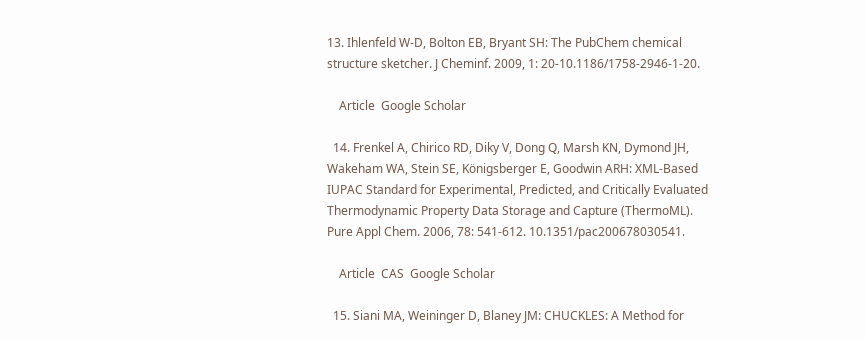13. Ihlenfeld W-D, Bolton EB, Bryant SH: The PubChem chemical structure sketcher. J Cheminf. 2009, 1: 20-10.1186/1758-2946-1-20.

    Article  Google Scholar

  14. Frenkel A, Chirico RD, Diky V, Dong Q, Marsh KN, Dymond JH, Wakeham WA, Stein SE, Königsberger E, Goodwin ARH: XML-Based IUPAC Standard for Experimental, Predicted, and Critically Evaluated Thermodynamic Property Data Storage and Capture (ThermoML). Pure Appl Chem. 2006, 78: 541-612. 10.1351/pac200678030541.

    Article  CAS  Google Scholar

  15. Siani MA, Weininger D, Blaney JM: CHUCKLES: A Method for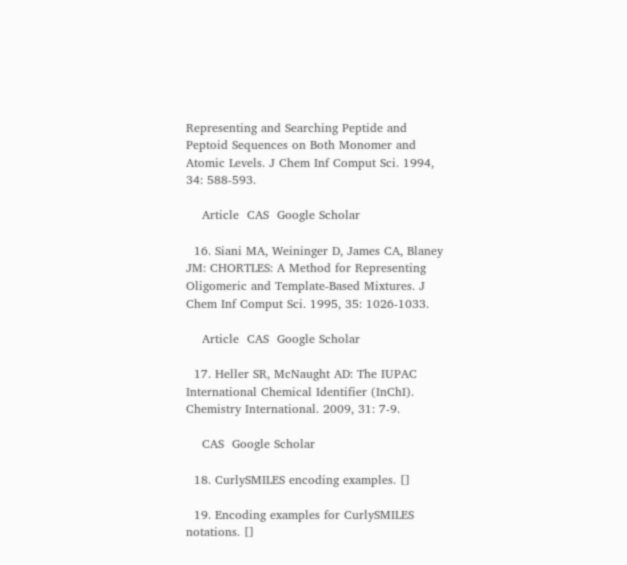Representing and Searching Peptide and Peptoid Sequences on Both Monomer and Atomic Levels. J Chem Inf Comput Sci. 1994, 34: 588-593.

    Article  CAS  Google Scholar

  16. Siani MA, Weininger D, James CA, Blaney JM: CHORTLES: A Method for Representing Oligomeric and Template-Based Mixtures. J Chem Inf Comput Sci. 1995, 35: 1026-1033.

    Article  CAS  Google Scholar

  17. Heller SR, McNaught AD: The IUPAC International Chemical Identifier (InChI). Chemistry International. 2009, 31: 7-9.

    CAS  Google Scholar

  18. CurlySMILES encoding examples. []

  19. Encoding examples for CurlySMILES notations. []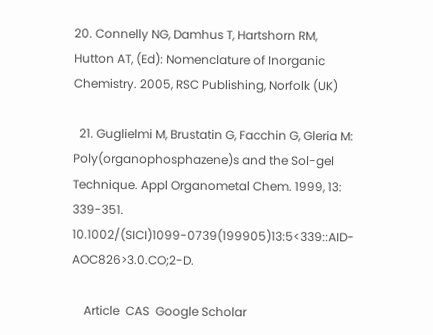20. Connelly NG, Damhus T, Hartshorn RM, Hutton AT, (Ed): Nomenclature of Inorganic Chemistry. 2005, RSC Publishing, Norfolk (UK)

  21. Guglielmi M, Brustatin G, Facchin G, Gleria M: Poly(organophosphazene)s and the Sol-gel Technique. Appl Organometal Chem. 1999, 13: 339-351. 10.1002/(SICI)1099-0739(199905)13:5<339::AID-AOC826>3.0.CO;2-D.

    Article  CAS  Google Scholar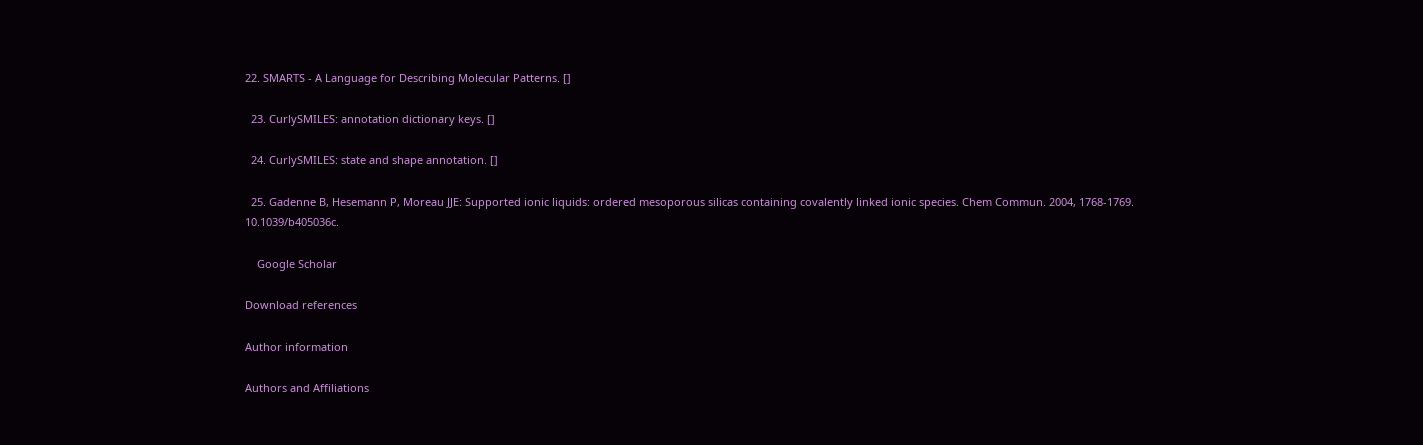22. SMARTS - A Language for Describing Molecular Patterns. []

  23. CurlySMILES: annotation dictionary keys. []

  24. CurlySMILES: state and shape annotation. []

  25. Gadenne B, Hesemann P, Moreau JJE: Supported ionic liquids: ordered mesoporous silicas containing covalently linked ionic species. Chem Commun. 2004, 1768-1769. 10.1039/b405036c.

    Google Scholar

Download references

Author information

Authors and Affiliations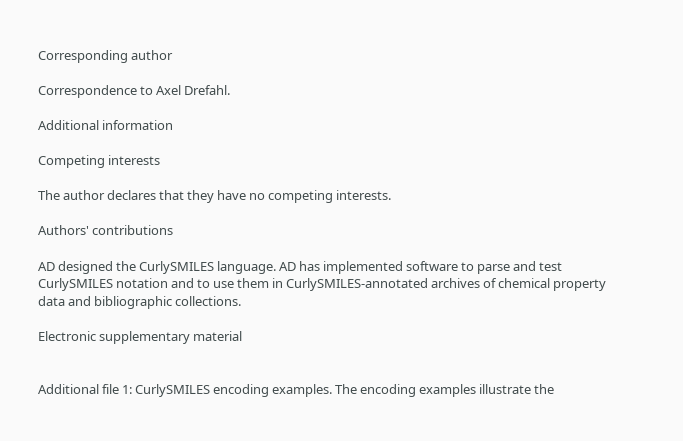Corresponding author

Correspondence to Axel Drefahl.

Additional information

Competing interests

The author declares that they have no competing interests.

Authors' contributions

AD designed the CurlySMILES language. AD has implemented software to parse and test CurlySMILES notation and to use them in CurlySMILES-annotated archives of chemical property data and bibliographic collections.

Electronic supplementary material


Additional file 1: CurlySMILES encoding examples. The encoding examples illustrate the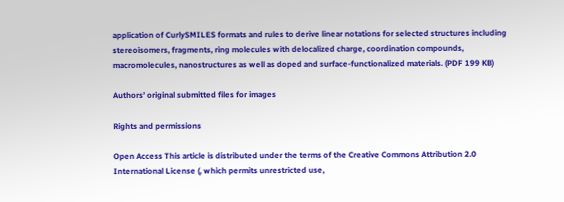application of CurlySMILES formats and rules to derive linear notations for selected structures including stereoisomers, fragments, ring molecules with delocalized charge, coordination compounds, macromolecules, nanostructures as well as doped and surface-functionalized materials. (PDF 199 KB)

Authors’ original submitted files for images

Rights and permissions

Open Access This article is distributed under the terms of the Creative Commons Attribution 2.0 International License (, which permits unrestricted use,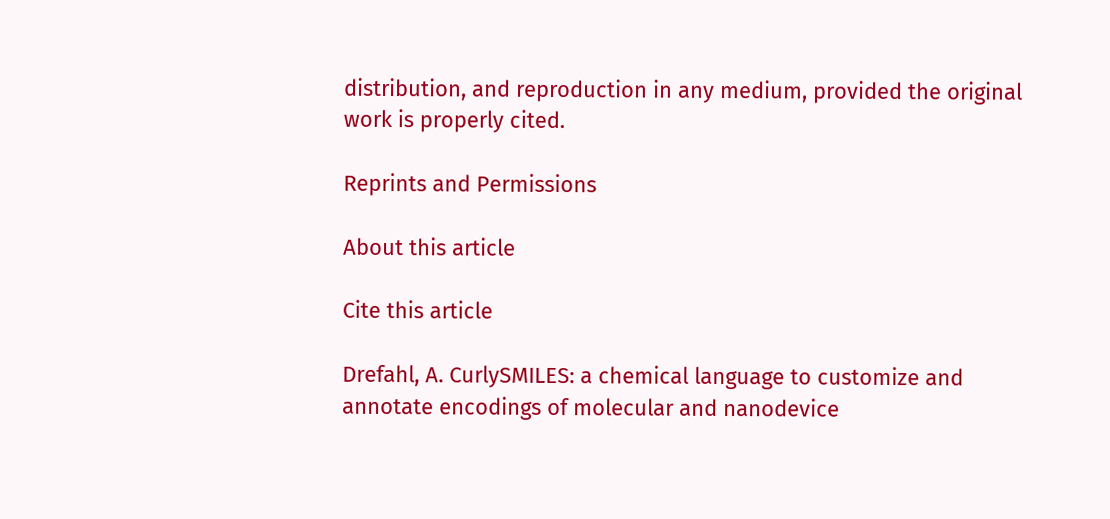distribution, and reproduction in any medium, provided the original work is properly cited.

Reprints and Permissions

About this article

Cite this article

Drefahl, A. CurlySMILES: a chemical language to customize and annotate encodings of molecular and nanodevice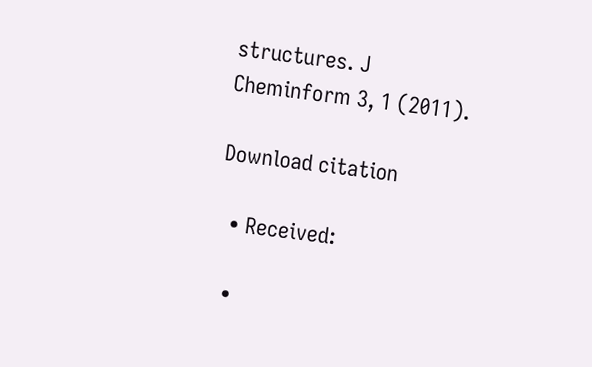structures. J Cheminform 3, 1 (2011).

Download citation

  • Received:

  •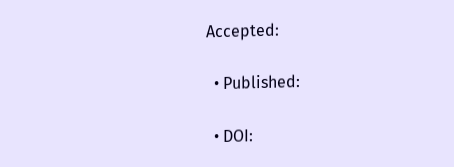Accepted:

  • Published:

  • DOI: